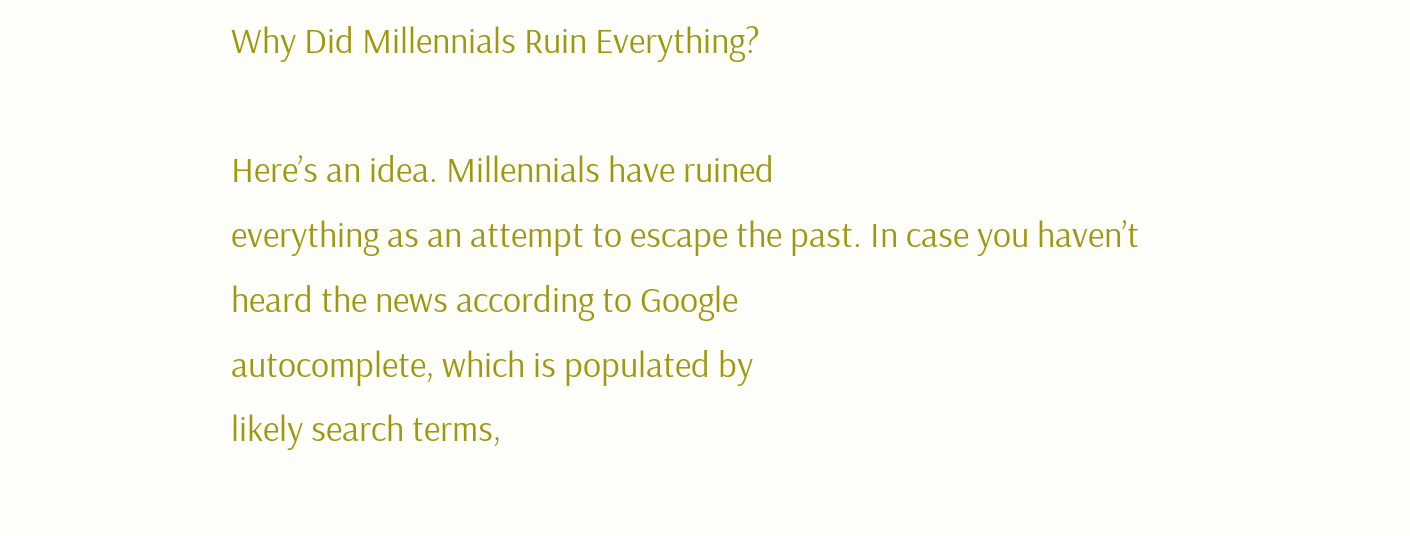Why Did Millennials Ruin Everything?

Here’s an idea. Millennials have ruined
everything as an attempt to escape the past. In case you haven’t
heard the news according to Google
autocomplete, which is populated by
likely search terms,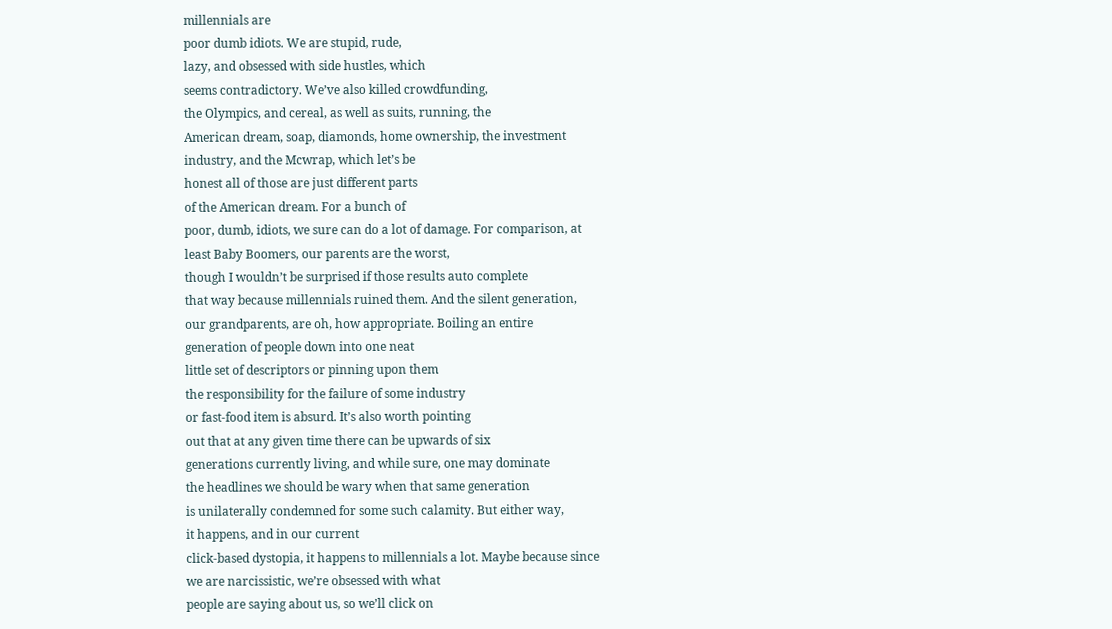millennials are
poor dumb idiots. We are stupid, rude,
lazy, and obsessed with side hustles, which
seems contradictory. We’ve also killed crowdfunding,
the Olympics, and cereal, as well as suits, running, the
American dream, soap, diamonds, home ownership, the investment
industry, and the Mcwrap, which let’s be
honest all of those are just different parts
of the American dream. For a bunch of
poor, dumb, idiots, we sure can do a lot of damage. For comparison, at
least Baby Boomers, our parents are the worst,
though I wouldn’t be surprised if those results auto complete
that way because millennials ruined them. And the silent generation,
our grandparents, are oh, how appropriate. Boiling an entire
generation of people down into one neat
little set of descriptors or pinning upon them
the responsibility for the failure of some industry
or fast-food item is absurd. It’s also worth pointing
out that at any given time there can be upwards of six
generations currently living, and while sure, one may dominate
the headlines we should be wary when that same generation
is unilaterally condemned for some such calamity. But either way,
it happens, and in our current
click-based dystopia, it happens to millennials a lot. Maybe because since
we are narcissistic, we’re obsessed with what
people are saying about us, so we’ll click on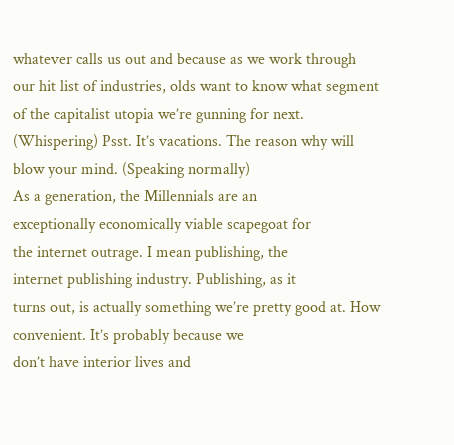whatever calls us out and because as we work through
our hit list of industries, olds want to know what segment
of the capitalist utopia we’re gunning for next. (Whispering) Psst. It’s vacations. The reason why will
blow your mind. (Speaking normally)
As a generation, the Millennials are an
exceptionally economically viable scapegoat for
the internet outrage. I mean publishing, the
internet publishing industry. Publishing, as it
turns out, is actually something we’re pretty good at. How convenient. It’s probably because we
don’t have interior lives and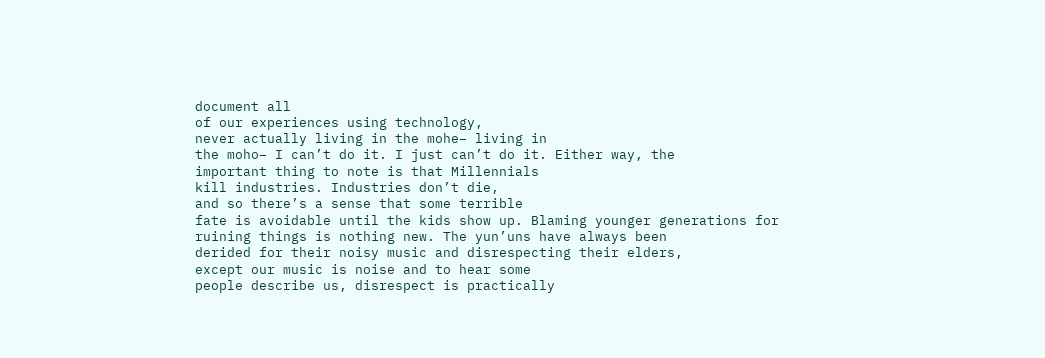document all
of our experiences using technology,
never actually living in the mohe– living in
the moho– I can’t do it. I just can’t do it. Either way, the
important thing to note is that Millennials
kill industries. Industries don’t die,
and so there’s a sense that some terrible
fate is avoidable until the kids show up. Blaming younger generations for
ruining things is nothing new. The yun’uns have always been
derided for their noisy music and disrespecting their elders,
except our music is noise and to hear some
people describe us, disrespect is practically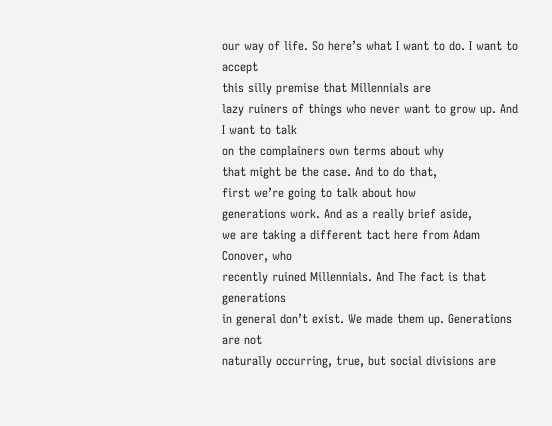our way of life. So here’s what I want to do. I want to accept
this silly premise that Millennials are
lazy ruiners of things who never want to grow up. And I want to talk
on the complainers own terms about why
that might be the case. And to do that,
first we’re going to talk about how
generations work. And as a really brief aside,
we are taking a different tact here from Adam Conover, who
recently ruined Millennials. And The fact is that generations
in general don’t exist. We made them up. Generations are not
naturally occurring, true, but social divisions are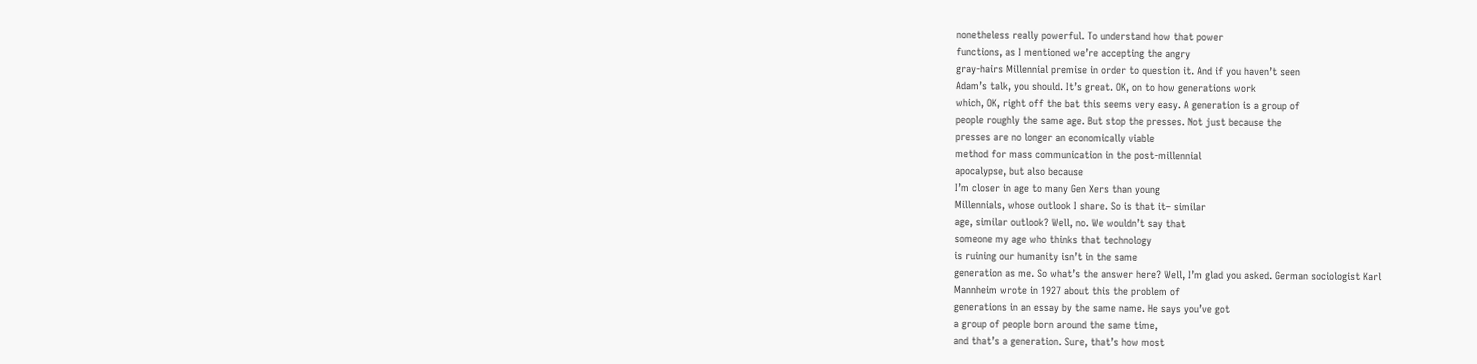nonetheless really powerful. To understand how that power
functions, as I mentioned we’re accepting the angry
gray-hairs Millennial premise in order to question it. And if you haven’t seen
Adam’s talk, you should. It’s great. OK, on to how generations work
which, OK, right off the bat this seems very easy. A generation is a group of
people roughly the same age. But stop the presses. Not just because the
presses are no longer an economically viable
method for mass communication in the post-millennial
apocalypse, but also because
I’m closer in age to many Gen Xers than young
Millennials, whose outlook I share. So is that it– similar
age, similar outlook? Well, no. We wouldn’t say that
someone my age who thinks that technology
is ruining our humanity isn’t in the same
generation as me. So what’s the answer here? Well, I’m glad you asked. German sociologist Karl
Mannheim wrote in 1927 about this the problem of
generations in an essay by the same name. He says you’ve got
a group of people born around the same time,
and that’s a generation. Sure, that’s how most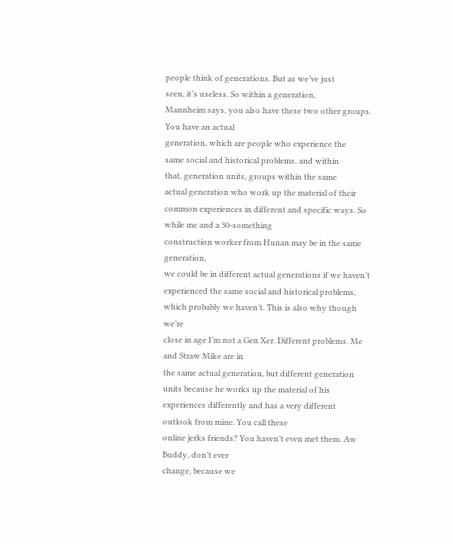people think of generations. But as we’ve just
seen, it’s useless. So within a generation,
Mannheim says, you also have these two other groups. You have an actual
generation, which are people who experience the
same social and historical problems, and within
that, generation units, groups within the same
actual generation who work up the material of their
common experiences in different and specific ways. So while me and a 30-something
construction worker from Hunan may be in the same generation,
we could be in different actual generations if we haven’t
experienced the same social and historical problems,
which probably we haven’t. This is also why though we’re
close in age I’m not a Gen Xer. Different problems. Me and Straw Mike are in
the same actual generation, but different generation
units because he works up the material of his
experiences differently and has a very different
outlook from mine. You call these
online jerks friends? You haven’t even met them. Aw Buddy, don’t ever
change, because we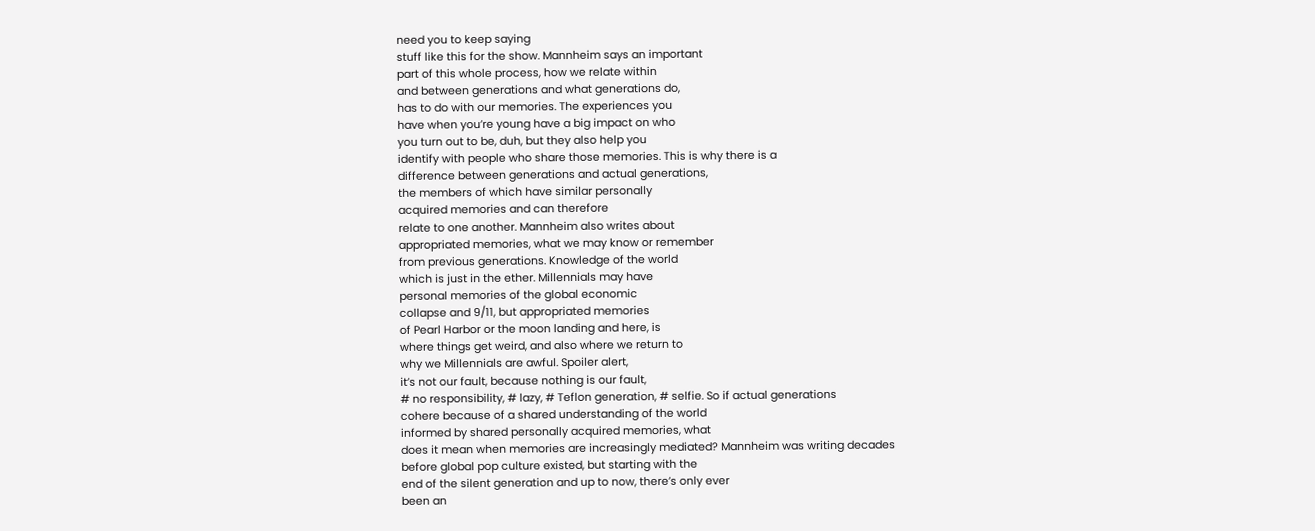need you to keep saying
stuff like this for the show. Mannheim says an important
part of this whole process, how we relate within
and between generations and what generations do,
has to do with our memories. The experiences you
have when you’re young have a big impact on who
you turn out to be, duh, but they also help you
identify with people who share those memories. This is why there is a
difference between generations and actual generations,
the members of which have similar personally
acquired memories and can therefore
relate to one another. Mannheim also writes about
appropriated memories, what we may know or remember
from previous generations. Knowledge of the world
which is just in the ether. Millennials may have
personal memories of the global economic
collapse and 9/11, but appropriated memories
of Pearl Harbor or the moon landing and here, is
where things get weird, and also where we return to
why we Millennials are awful. Spoiler alert,
it’s not our fault, because nothing is our fault,
# no responsibility, # lazy, # Teflon generation, # selfie. So if actual generations
cohere because of a shared understanding of the world
informed by shared personally acquired memories, what
does it mean when memories are increasingly mediated? Mannheim was writing decades
before global pop culture existed, but starting with the
end of the silent generation and up to now, there’s only ever
been an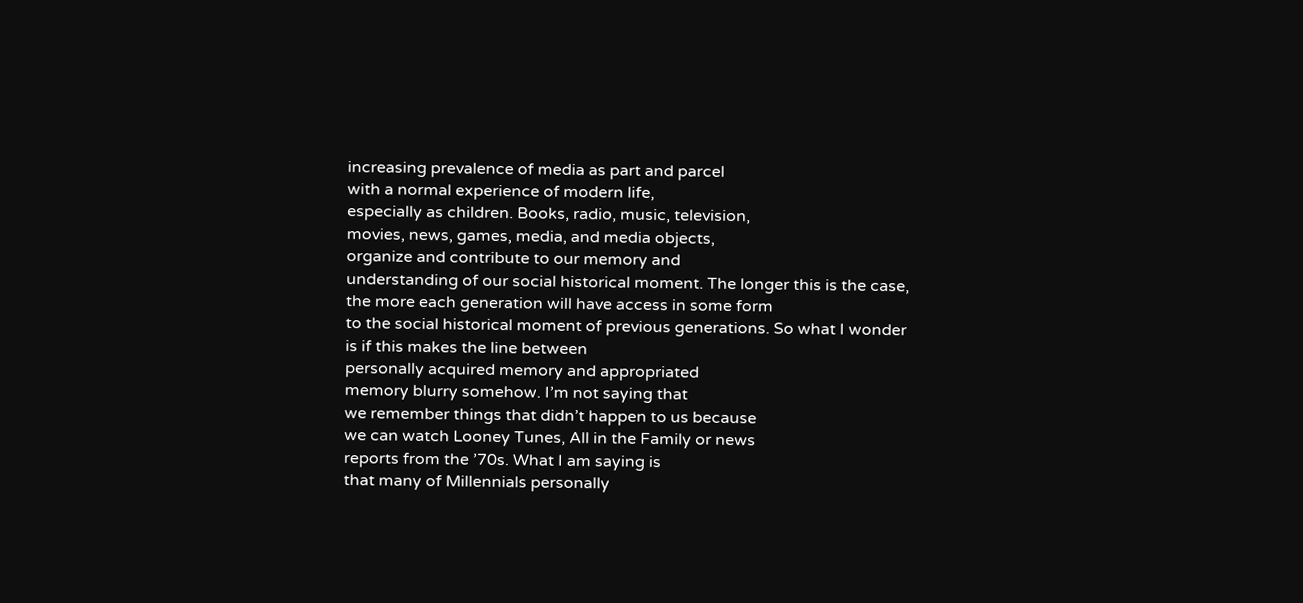increasing prevalence of media as part and parcel
with a normal experience of modern life,
especially as children. Books, radio, music, television,
movies, news, games, media, and media objects,
organize and contribute to our memory and
understanding of our social historical moment. The longer this is the case,
the more each generation will have access in some form
to the social historical moment of previous generations. So what I wonder
is if this makes the line between
personally acquired memory and appropriated
memory blurry somehow. I’m not saying that
we remember things that didn’t happen to us because
we can watch Looney Tunes, All in the Family or news
reports from the ’70s. What I am saying is
that many of Millennials personally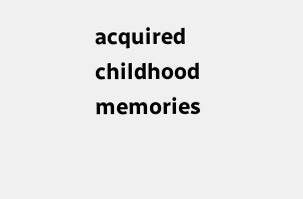acquired childhood
memories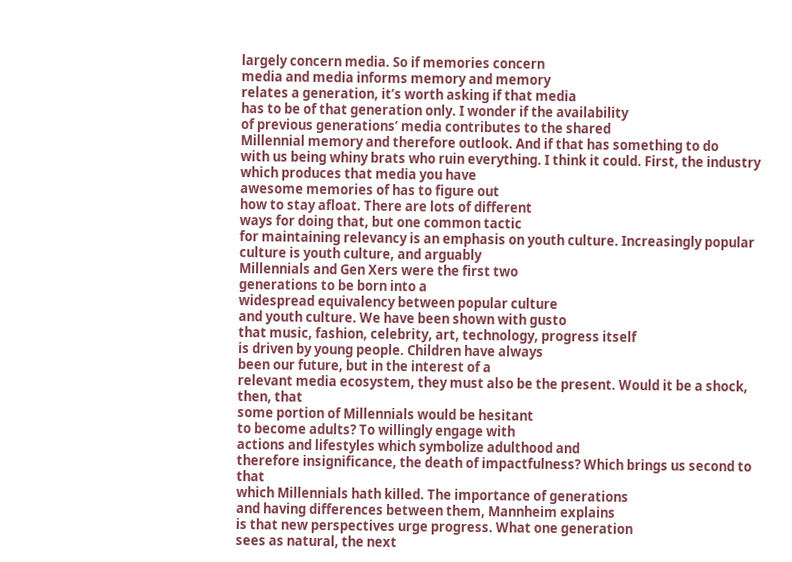largely concern media. So if memories concern
media and media informs memory and memory
relates a generation, it’s worth asking if that media
has to be of that generation only. I wonder if the availability
of previous generations’ media contributes to the shared
Millennial memory and therefore outlook. And if that has something to do
with us being whiny brats who ruin everything. I think it could. First, the industry
which produces that media you have
awesome memories of has to figure out
how to stay afloat. There are lots of different
ways for doing that, but one common tactic
for maintaining relevancy is an emphasis on youth culture. Increasingly popular
culture is youth culture, and arguably
Millennials and Gen Xers were the first two
generations to be born into a
widespread equivalency between popular culture
and youth culture. We have been shown with gusto
that music, fashion, celebrity, art, technology, progress itself
is driven by young people. Children have always
been our future, but in the interest of a
relevant media ecosystem, they must also be the present. Would it be a shock, then, that
some portion of Millennials would be hesitant
to become adults? To willingly engage with
actions and lifestyles which symbolize adulthood and
therefore insignificance, the death of impactfulness? Which brings us second to that
which Millennials hath killed. The importance of generations
and having differences between them, Mannheim explains
is that new perspectives urge progress. What one generation
sees as natural, the next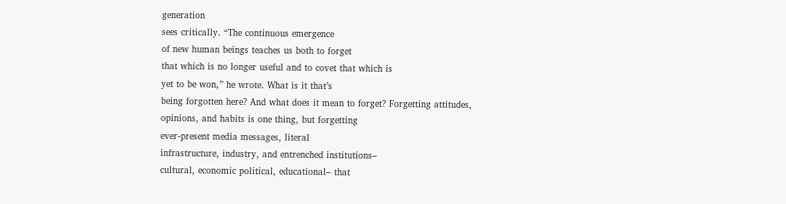generation
sees critically. “The continuous emergence
of new human beings teaches us both to forget
that which is no longer useful and to covet that which is
yet to be won,” he wrote. What is it that’s
being forgotten here? And what does it mean to forget? Forgetting attitudes,
opinions, and habits is one thing, but forgetting
ever-present media messages, literal
infrastructure, industry, and entrenched institutions–
cultural, economic political, educational– that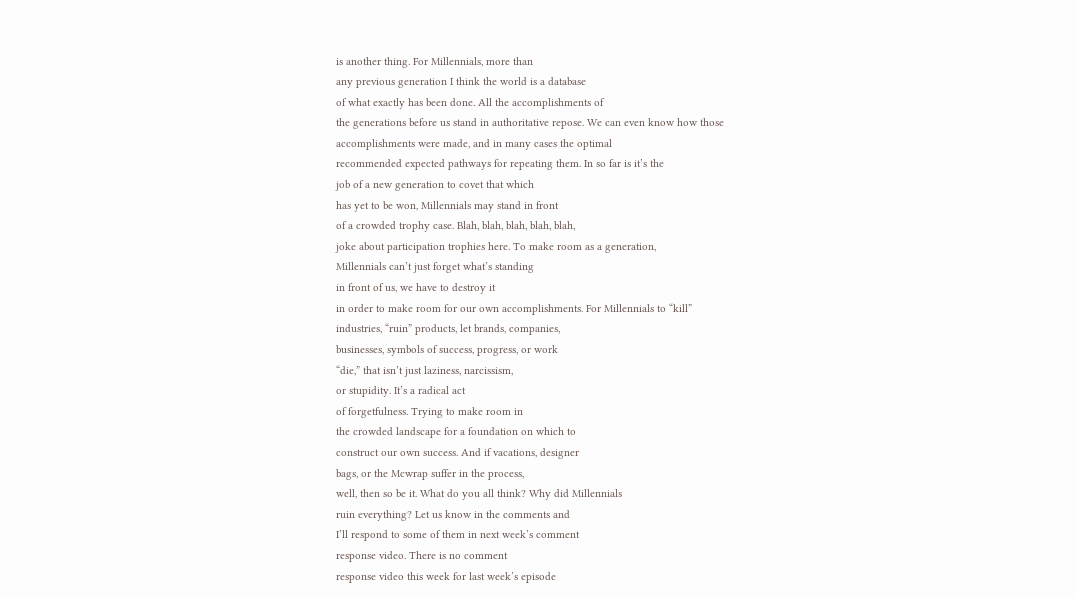is another thing. For Millennials, more than
any previous generation I think the world is a database
of what exactly has been done. All the accomplishments of
the generations before us stand in authoritative repose. We can even know how those
accomplishments were made, and in many cases the optimal
recommended expected pathways for repeating them. In so far is it’s the
job of a new generation to covet that which
has yet to be won, Millennials may stand in front
of a crowded trophy case. Blah, blah, blah, blah, blah,
joke about participation trophies here. To make room as a generation,
Millennials can’t just forget what’s standing
in front of us, we have to destroy it
in order to make room for our own accomplishments. For Millennials to “kill”
industries, “ruin” products, let brands, companies,
businesses, symbols of success, progress, or work
“die,” that isn’t just laziness, narcissism,
or stupidity. It’s a radical act
of forgetfulness. Trying to make room in
the crowded landscape for a foundation on which to
construct our own success. And if vacations, designer
bags, or the Mcwrap suffer in the process,
well, then so be it. What do you all think? Why did Millennials
ruin everything? Let us know in the comments and
I’ll respond to some of them in next week’s comment
response video. There is no comment
response video this week for last week’s episode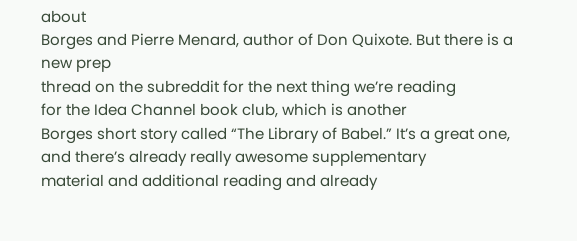about
Borges and Pierre Menard, author of Don Quixote. But there is a new prep
thread on the subreddit for the next thing we’re reading
for the Idea Channel book club, which is another
Borges short story called “The Library of Babel.” It’s a great one,
and there’s already really awesome supplementary
material and additional reading and already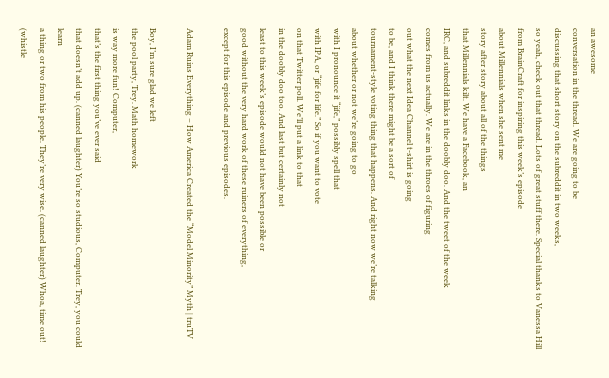an awesome
conversation in the thread. We are going to be
discussing that short story on the subreddit in two weeks,
so yeah, check out that thread. Lots of great stuff there. Special thanks to Vanessa Hill
from BrainCraft for inspiring this week’s episode
about Millennials when she sent me
story after story about all of the things
that Millennials kilt. We have a Facebook, an
IRC, and subreddit links in the doobly doo. And the tweet of the week
comes from us actually. We are in the throes of figuring
out what the next Idea Channel t-shirt is going
to be, and I think there might be a sort of
tournament-style voting thing that happens. And right now we’re talking
about whether or not we’re going to go
with I pronounce it “jife,” possibly spell that
with IPA, or “jife for life.” So if you want to vote
on that Twitter poll. We’ll put a link to that
in the doobly doo too. And last but certainly not
least to this week’s episode would not have been possible or
good without the very hard work of these ruiners of everything,
except for this episode and previous episodes.

Adam Ruins Everything – How America Created the “Model Minority” Myth | truTV

Boy, I’m sure glad we left
the pool party, Trey. Math homework
is way more fun! Computer,
that’s the first thing you’ve ever said
that doesn’t add up. (canned laughter) You’re so studious, Computer. Trey, you could learn
a thing or two from his people. They’re very wise. (canned laughter) Whoa, time out! (whistle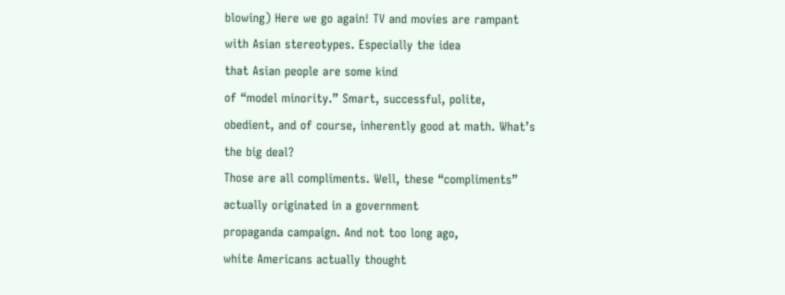blowing) Here we go again! TV and movies are rampant
with Asian stereotypes. Especially the idea
that Asian people are some kind
of “model minority.” Smart, successful, polite,
obedient, and of course, inherently good at math. What’s the big deal?
Those are all compliments. Well, these “compliments”
actually originated in a government
propaganda campaign. And not too long ago,
white Americans actually thought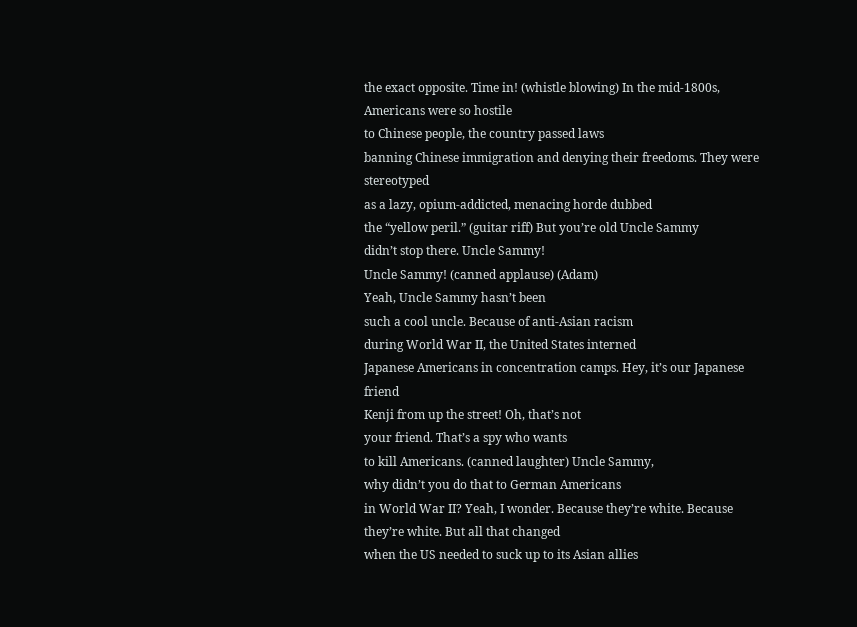the exact opposite. Time in! (whistle blowing) In the mid-1800s, Americans were so hostile
to Chinese people, the country passed laws
banning Chinese immigration and denying their freedoms. They were stereotyped
as a lazy, opium-addicted, menacing horde dubbed
the “yellow peril.” (guitar riff) But you’re old Uncle Sammy
didn’t stop there. Uncle Sammy!
Uncle Sammy! (canned applause) (Adam)
Yeah, Uncle Sammy hasn’t been
such a cool uncle. Because of anti-Asian racism
during World War II, the United States interned
Japanese Americans in concentration camps. Hey, it’s our Japanese friend
Kenji from up the street! Oh, that’s not
your friend. That’s a spy who wants
to kill Americans. (canned laughter) Uncle Sammy,
why didn’t you do that to German Americans
in World War II? Yeah, I wonder. Because they’re white. Because they’re white. But all that changed
when the US needed to suck up to its Asian allies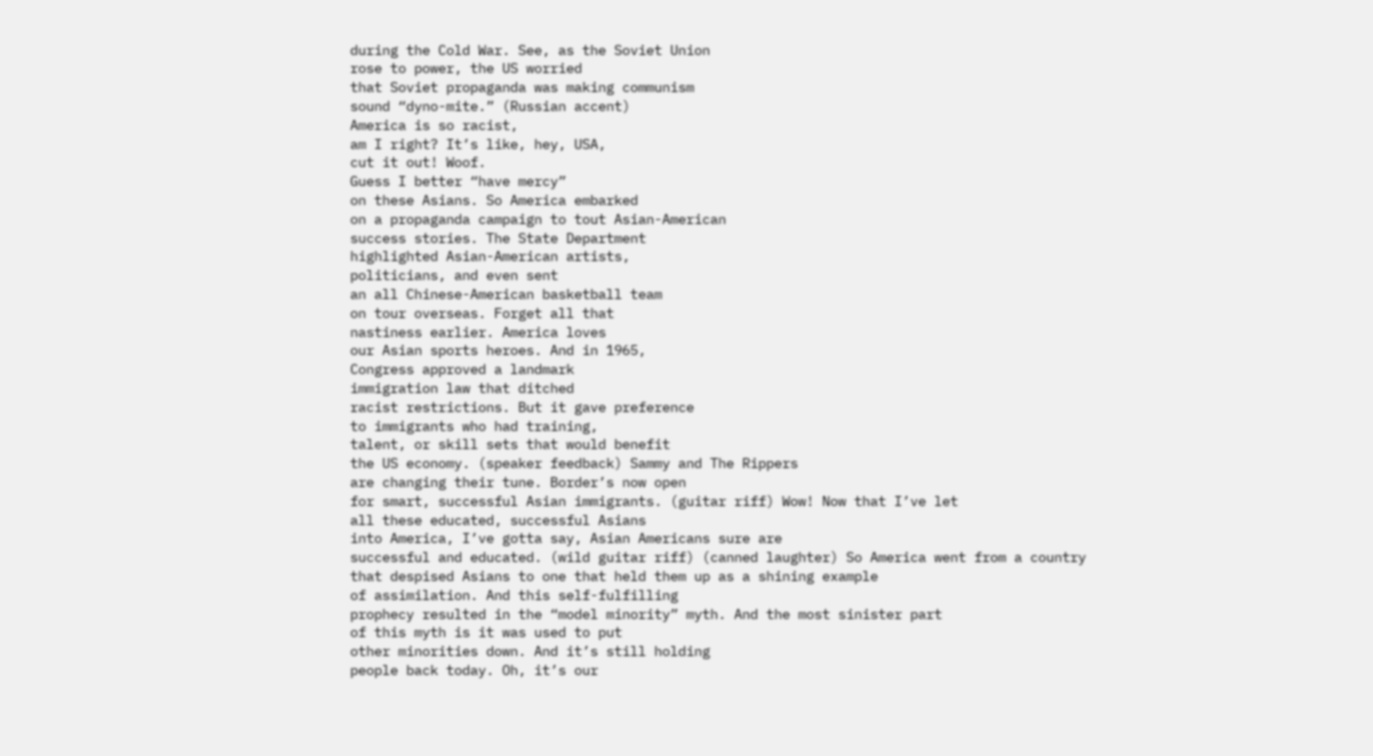during the Cold War. See, as the Soviet Union
rose to power, the US worried
that Soviet propaganda was making communism
sound “dyno-mite.” (Russian accent)
America is so racist,
am I right? It’s like, hey, USA,
cut it out! Woof.
Guess I better “have mercy”
on these Asians. So America embarked
on a propaganda campaign to tout Asian-American
success stories. The State Department
highlighted Asian-American artists,
politicians, and even sent
an all Chinese-American basketball team
on tour overseas. Forget all that
nastiness earlier. America loves
our Asian sports heroes. And in 1965,
Congress approved a landmark
immigration law that ditched
racist restrictions. But it gave preference
to immigrants who had training,
talent, or skill sets that would benefit
the US economy. (speaker feedback) Sammy and The Rippers
are changing their tune. Border’s now open
for smart, successful Asian immigrants. (guitar riff) Wow! Now that I’ve let
all these educated, successful Asians
into America, I’ve gotta say, Asian Americans sure are
successful and educated. (wild guitar riff) (canned laughter) So America went from a country
that despised Asians to one that held them up as a shining example
of assimilation. And this self-fulfilling
prophecy resulted in the “model minority” myth. And the most sinister part
of this myth is it was used to put
other minorities down. And it’s still holding
people back today. Oh, it’s our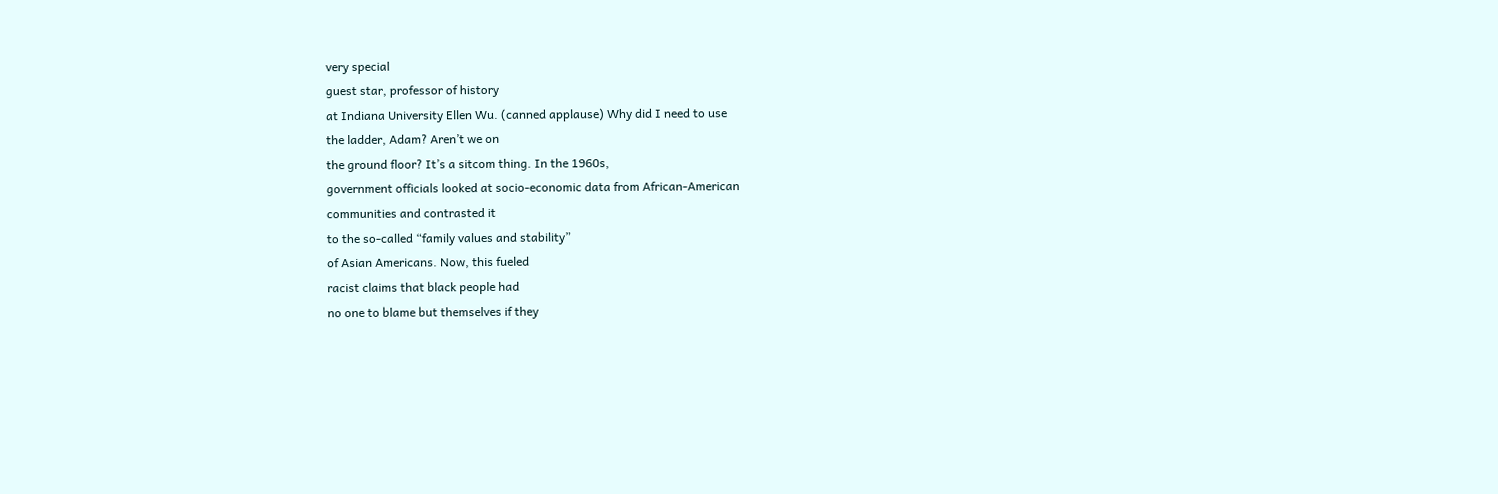very special
guest star, professor of history
at Indiana University Ellen Wu. (canned applause) Why did I need to use
the ladder, Adam? Aren’t we on
the ground floor? It’s a sitcom thing. In the 1960s,
government officials looked at socio-economic data from African-American
communities and contrasted it
to the so-called “family values and stability”
of Asian Americans. Now, this fueled
racist claims that black people had
no one to blame but themselves if they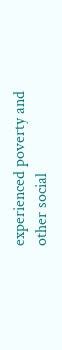experienced poverty and other social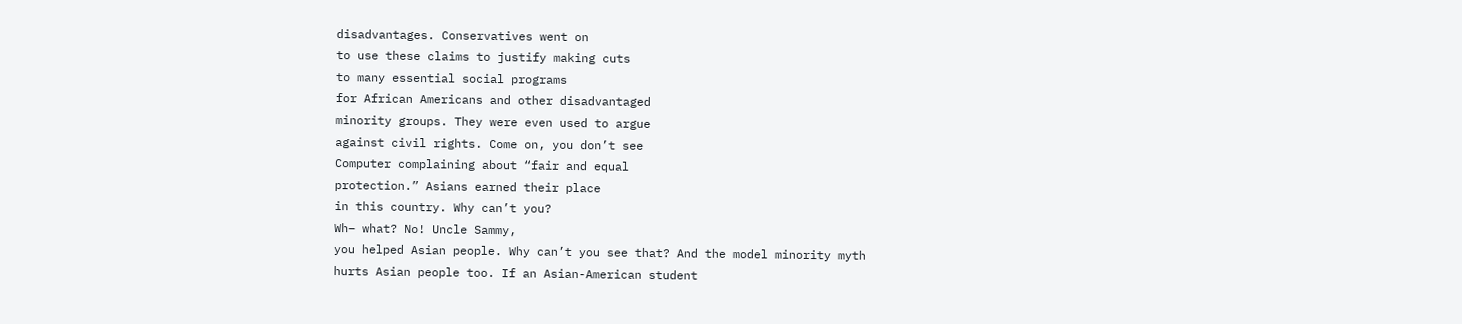disadvantages. Conservatives went on
to use these claims to justify making cuts
to many essential social programs
for African Americans and other disadvantaged
minority groups. They were even used to argue
against civil rights. Come on, you don’t see
Computer complaining about “fair and equal
protection.” Asians earned their place
in this country. Why can’t you?
Wh– what? No! Uncle Sammy,
you helped Asian people. Why can’t you see that? And the model minority myth
hurts Asian people too. If an Asian-American student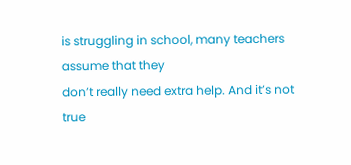is struggling in school, many teachers assume that they
don’t really need extra help. And it’s not true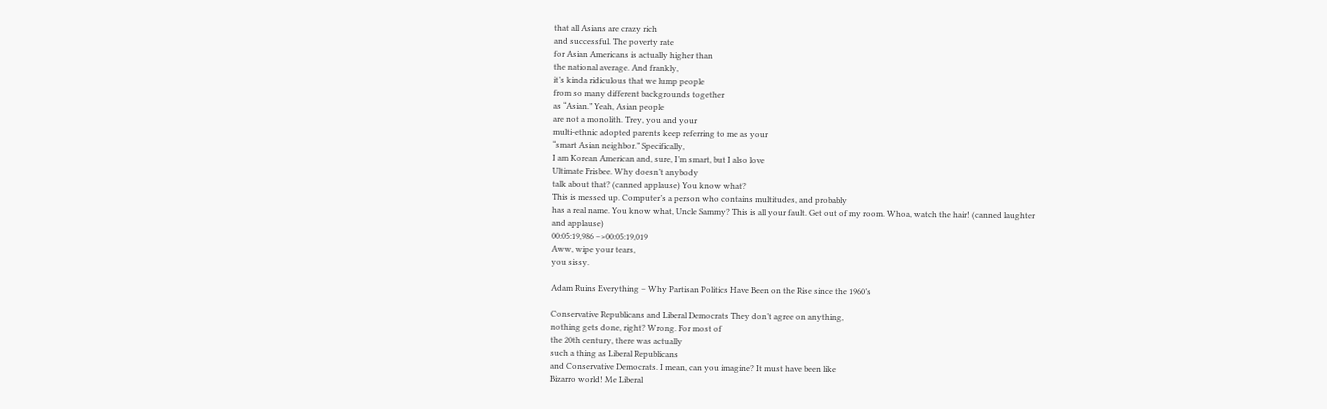that all Asians are crazy rich
and successful. The poverty rate
for Asian Americans is actually higher than
the national average. And frankly,
it’s kinda ridiculous that we lump people
from so many different backgrounds together
as “Asian.” Yeah, Asian people
are not a monolith. Trey, you and your
multi-ethnic adopted parents keep referring to me as your
“smart Asian neighbor.” Specifically,
I am Korean American and, sure, I’m smart, but I also love
Ultimate Frisbee. Why doesn’t anybody
talk about that? (canned applause) You know what?
This is messed up. Computer’s a person who contains multitudes, and probably
has a real name. You know what, Uncle Sammy? This is all your fault. Get out of my room. Whoa, watch the hair! (canned laughter
and applause)
00:05:19,986 –>00:05:19,019
Aww, wipe your tears,
you sissy.

Adam Ruins Everything – Why Partisan Politics Have Been on the Rise since the 1960’s

Conservative Republicans and Liberal Democrats They don’t agree on anything,
nothing gets done, right? Wrong. For most of
the 20th century, there was actually
such a thing as Liberal Republicans
and Conservative Democrats. I mean, can you imagine? It must have been like
Bizarro world! Me Liberal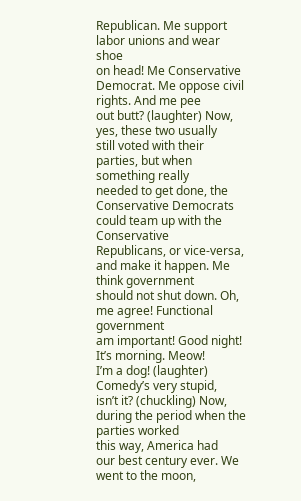Republican. Me support
labor unions and wear shoe
on head! Me Conservative
Democrat. Me oppose civil rights. And me pee
out butt? (laughter) Now, yes, these two usually
still voted with their parties, but when something really
needed to get done, the Conservative Democrats
could team up with the Conservative
Republicans, or vice-versa,
and make it happen. Me think government
should not shut down. Oh, me agree! Functional government
am important! Good night!
It’s morning. Meow!
I’m a dog! (laughter) Comedy’s very stupid,
isn’t it? (chuckling) Now, during the period when the parties worked
this way, America had
our best century ever. We went to the moon,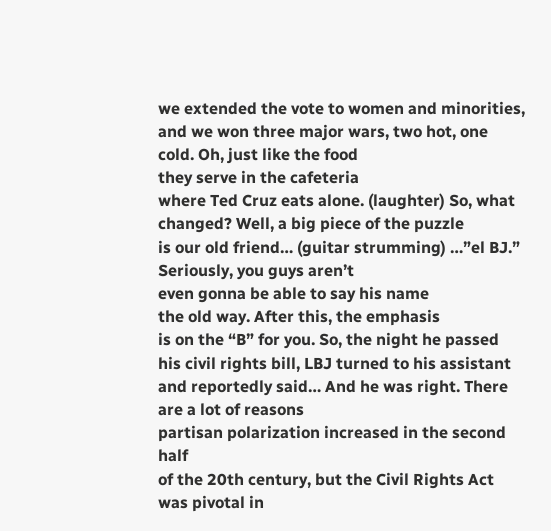we extended the vote to women and minorities,
and we won three major wars, two hot, one cold. Oh, just like the food
they serve in the cafeteria
where Ted Cruz eats alone. (laughter) So, what changed? Well, a big piece of the puzzle
is our old friend… (guitar strumming) …”el BJ.” Seriously, you guys aren’t
even gonna be able to say his name
the old way. After this, the emphasis
is on the “B” for you. So, the night he passed
his civil rights bill, LBJ turned to his assistant
and reportedly said… And he was right. There are a lot of reasons
partisan polarization increased in the second half
of the 20th century, but the Civil Rights Act
was pivotal in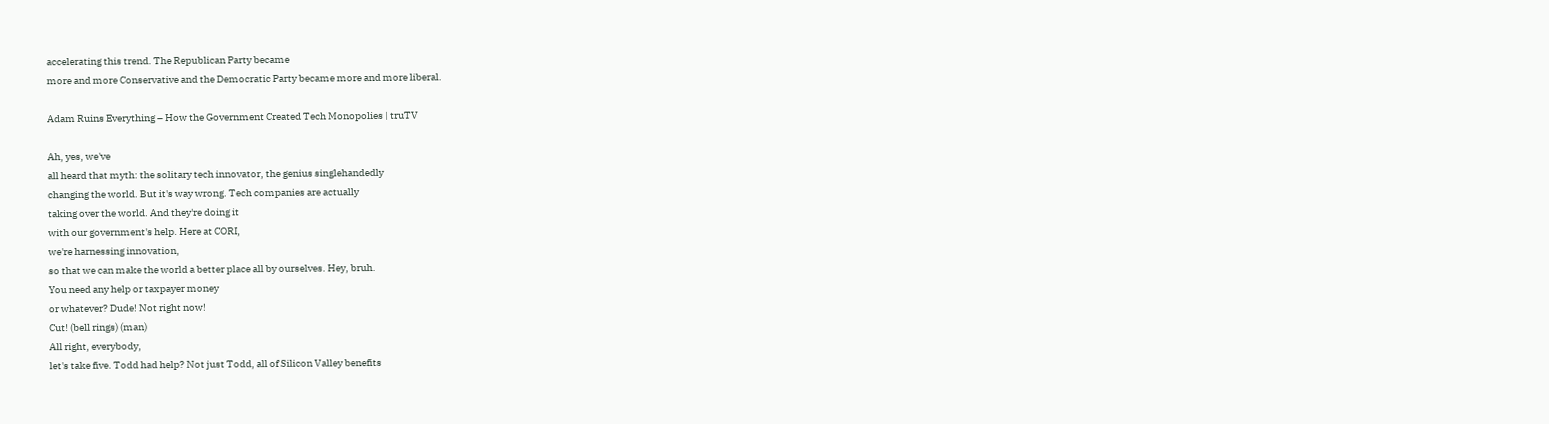accelerating this trend. The Republican Party became
more and more Conservative and the Democratic Party became more and more liberal.

Adam Ruins Everything – How the Government Created Tech Monopolies | truTV

Ah, yes, we've
all heard that myth: the solitary tech innovator, the genius singlehandedly
changing the world. But it's way wrong. Tech companies are actually
taking over the world. And they're doing it
with our government's help. Here at CORI,
we're harnessing innovation,
so that we can make the world a better place all by ourselves. Hey, bruh.
You need any help or taxpayer money
or whatever? Dude! Not right now!
Cut! (bell rings) (man)
All right, everybody,
let's take five. Todd had help? Not just Todd, all of Silicon Valley benefits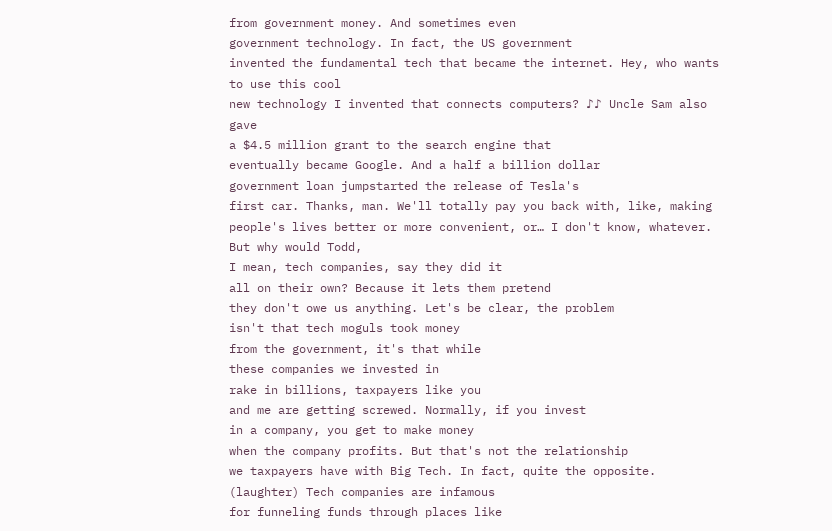from government money. And sometimes even
government technology. In fact, the US government
invented the fundamental tech that became the internet. Hey, who wants to use this cool
new technology I invented that connects computers? ♪♪ Uncle Sam also gave
a $4.5 million grant to the search engine that
eventually became Google. And a half a billion dollar
government loan jumpstarted the release of Tesla's
first car. Thanks, man. We'll totally pay you back with, like, making
people's lives better or more convenient, or… I don't know, whatever. But why would Todd,
I mean, tech companies, say they did it
all on their own? Because it lets them pretend
they don't owe us anything. Let's be clear, the problem
isn't that tech moguls took money
from the government, it's that while
these companies we invested in
rake in billions, taxpayers like you
and me are getting screwed. Normally, if you invest
in a company, you get to make money
when the company profits. But that's not the relationship
we taxpayers have with Big Tech. In fact, quite the opposite. (laughter) Tech companies are infamous
for funneling funds through places like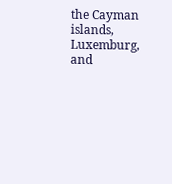the Cayman islands, Luxemburg,
and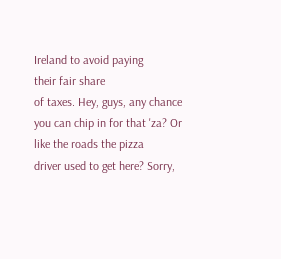Ireland to avoid paying
their fair share
of taxes. Hey, guys, any chance
you can chip in for that 'za? Or like the roads the pizza
driver used to get here? Sorry,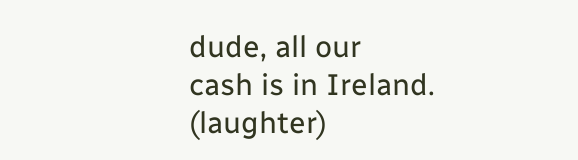dude, all our
cash is in Ireland. (laughter)